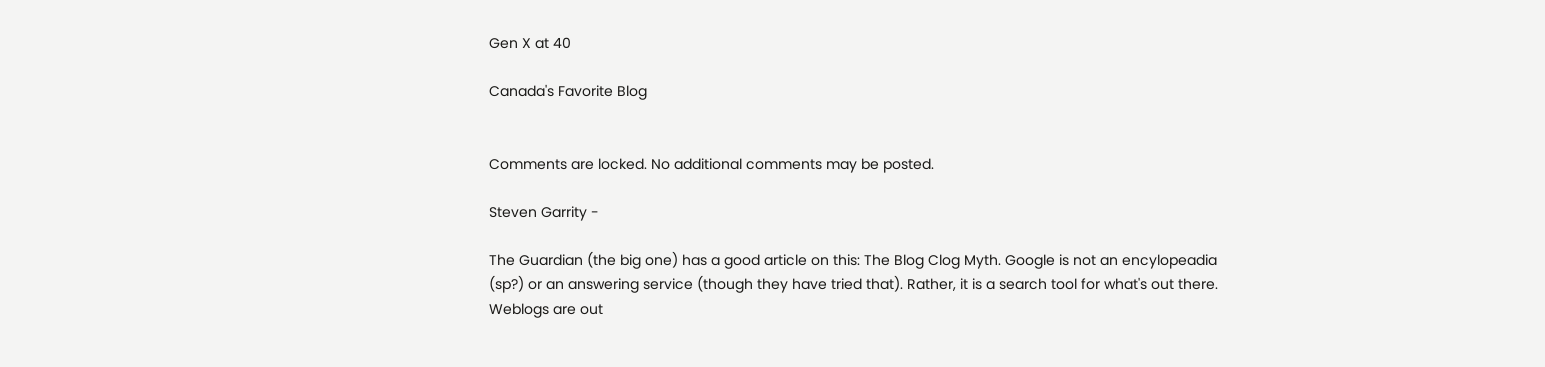Gen X at 40

Canada's Favorite Blog


Comments are locked. No additional comments may be posted.

Steven Garrity -

The Guardian (the big one) has a good article on this: The Blog Clog Myth. Google is not an encylopeadia (sp?) or an answering service (though they have tried that). Rather, it is a search tool for what's out there. Weblogs are out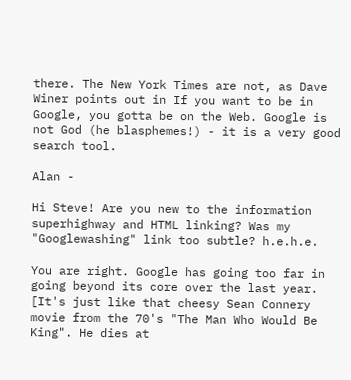there. The New York Times are not, as Dave Winer points out in If you want to be in Google, you gotta be on the Web. Google is not God (he blasphemes!) - it is a very good search tool.

Alan -

Hi Steve! Are you new to the information superhighway and HTML linking? Was my "Googlewashing" link too subtle? h.e.h.e.

You are right. Google has going too far in going beyond its core over the last year. [It's just like that cheesy Sean Connery movie from the 70's "The Man Who Would Be King". He dies at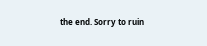the end. Sorry to ruin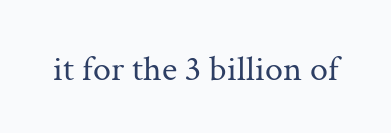it for the 3 billion of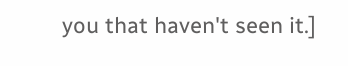you that haven't seen it.]